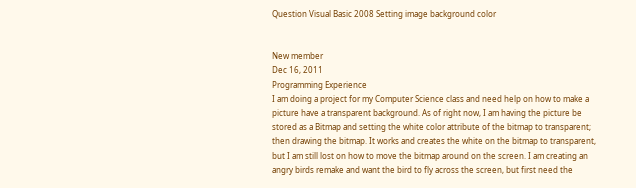Question Visual Basic 2008 Setting image background color


New member
Dec 16, 2011
Programming Experience
I am doing a project for my Computer Science class and need help on how to make a picture have a transparent background. As of right now, I am having the picture be stored as a Bitmap and setting the white color attribute of the bitmap to transparent; then drawing the bitmap. It works and creates the white on the bitmap to transparent, but I am still lost on how to move the bitmap around on the screen. I am creating an angry birds remake and want the bird to fly across the screen, but first need the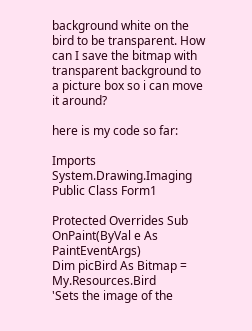background white on the bird to be transparent. How can I save the bitmap with transparent background to a picture box so i can move it around?

here is my code so far:

Imports System.Drawing.Imaging
Public Class Form1

Protected Overrides Sub OnPaint(ByVal e As PaintEventArgs)
Dim picBird As Bitmap = My.Resources.Bird
'Sets the image of the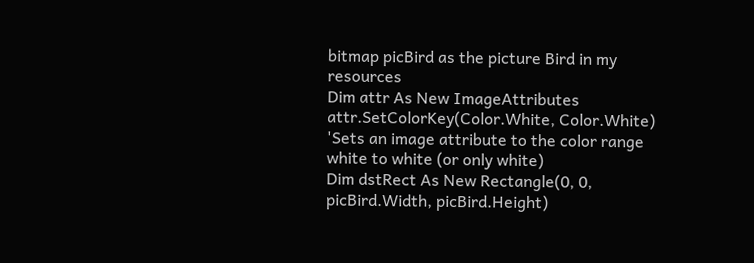bitmap picBird as the picture Bird in my resources
Dim attr As New ImageAttributes
attr.SetColorKey(Color.White, Color.White)
'Sets an image attribute to the color range white to white (or only white)
Dim dstRect As New Rectangle(0, 0, picBird.Width, picBird.Height)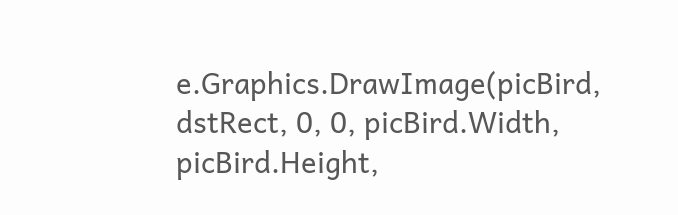e.Graphics.DrawImage(picBird, dstRect, 0, 0, picBird.Width, picBird.Height,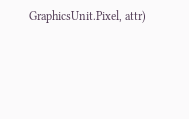GraphicsUnit.Pixel, attr)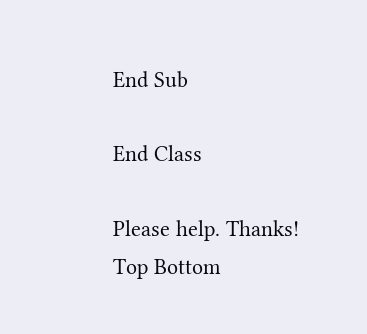End Sub

End Class

Please help. Thanks!
Top Bottom